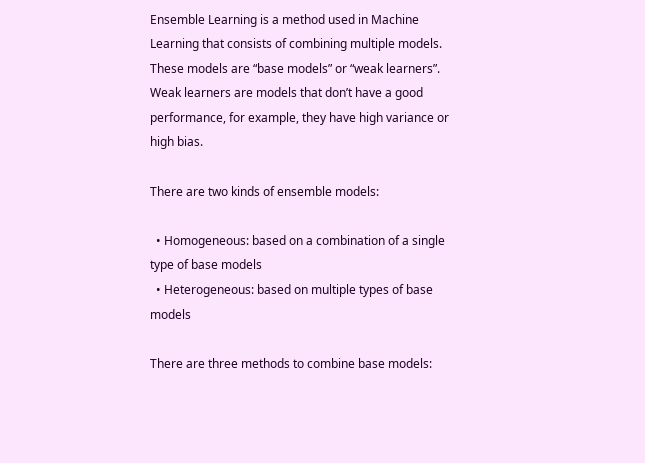Ensemble Learning is a method used in Machine Learning that consists of combining multiple models. These models are “base models” or “weak learners”. Weak learners are models that don’t have a good performance, for example, they have high variance or high bias.

There are two kinds of ensemble models:

  • Homogeneous: based on a combination of a single type of base models
  • Heterogeneous: based on multiple types of base models

There are three methods to combine base models: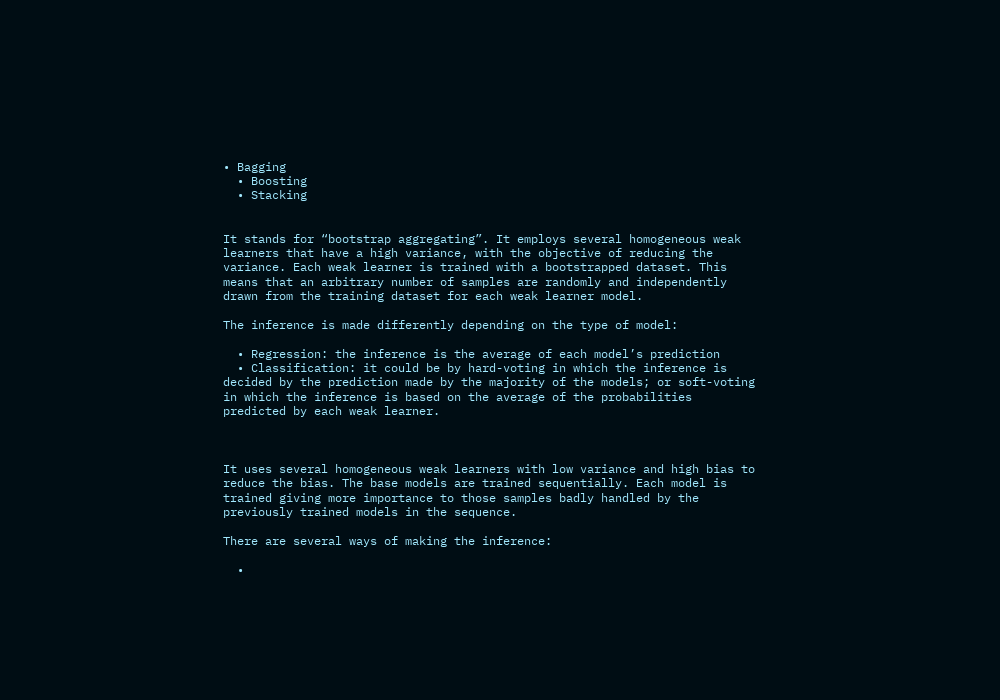• Bagging
  • Boosting
  • Stacking


It stands for “bootstrap aggregating”. It employs several homogeneous weak learners that have a high variance, with the objective of reducing the variance. Each weak learner is trained with a bootstrapped dataset. This means that an arbitrary number of samples are randomly and independently drawn from the training dataset for each weak learner model.

The inference is made differently depending on the type of model:

  • Regression: the inference is the average of each model’s prediction
  • Classification: it could be by hard-voting in which the inference is decided by the prediction made by the majority of the models; or soft-voting in which the inference is based on the average of the probabilities predicted by each weak learner.



It uses several homogeneous weak learners with low variance and high bias to reduce the bias. The base models are trained sequentially. Each model is trained giving more importance to those samples badly handled by the previously trained models in the sequence.

There are several ways of making the inference:

  •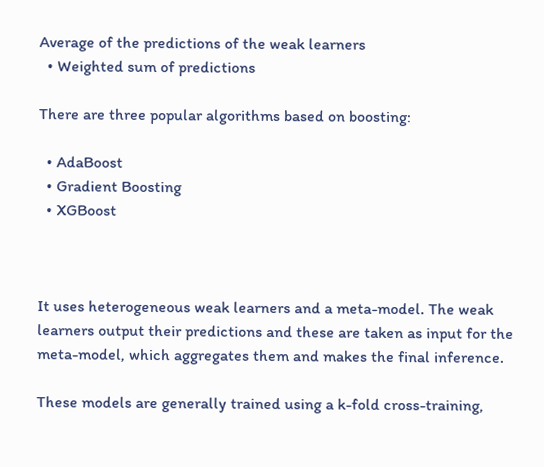Average of the predictions of the weak learners
  • Weighted sum of predictions

There are three popular algorithms based on boosting:

  • AdaBoost
  • Gradient Boosting
  • XGBoost



It uses heterogeneous weak learners and a meta-model. The weak learners output their predictions and these are taken as input for the meta-model, which aggregates them and makes the final inference.

These models are generally trained using a k-fold cross-training,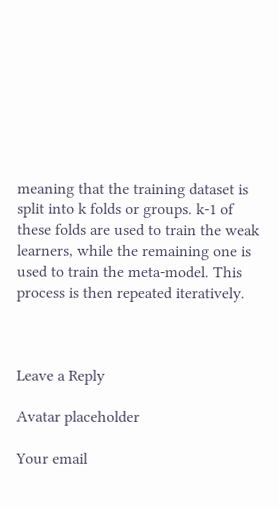meaning that the training dataset is split into k folds or groups. k-1 of these folds are used to train the weak learners, while the remaining one is used to train the meta-model. This process is then repeated iteratively.



Leave a Reply

Avatar placeholder

Your email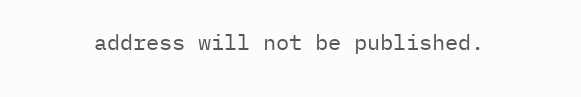address will not be published.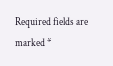Required fields are marked *